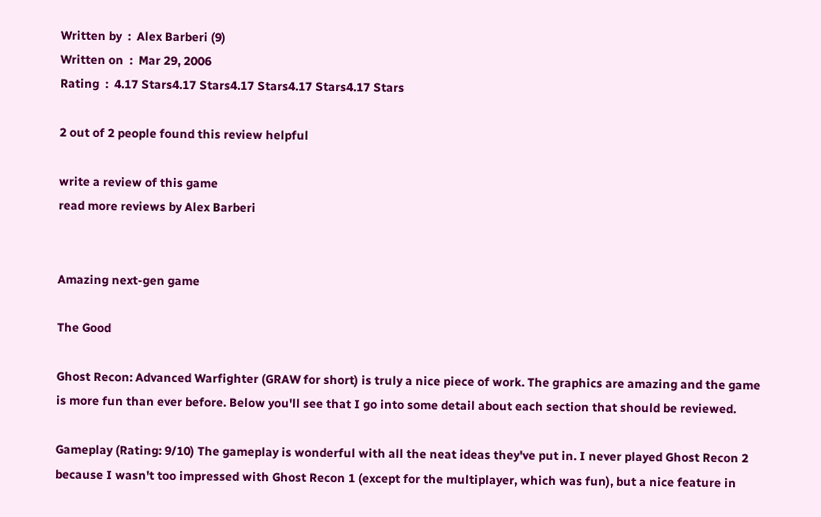Written by  :  Alex Barberi (9)
Written on  :  Mar 29, 2006
Rating  :  4.17 Stars4.17 Stars4.17 Stars4.17 Stars4.17 Stars

2 out of 2 people found this review helpful

write a review of this game
read more reviews by Alex Barberi


Amazing next-gen game

The Good

Ghost Recon: Advanced Warfighter (GRAW for short) is truly a nice piece of work. The graphics are amazing and the game is more fun than ever before. Below you'll see that I go into some detail about each section that should be reviewed.

Gameplay (Rating: 9/10) The gameplay is wonderful with all the neat ideas they've put in. I never played Ghost Recon 2 because I wasn't too impressed with Ghost Recon 1 (except for the multiplayer, which was fun), but a nice feature in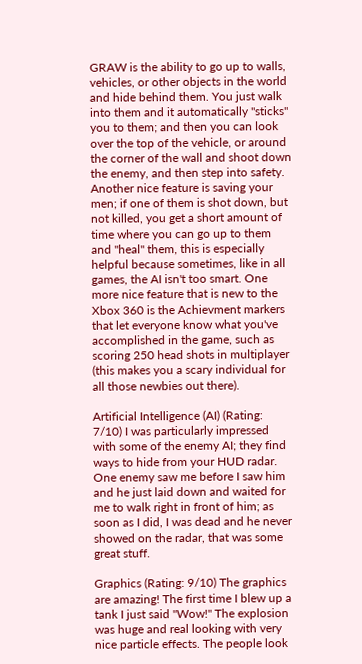GRAW is the ability to go up to walls, vehicles, or other objects in the world and hide behind them. You just walk into them and it automatically "sticks" you to them; and then you can look over the top of the vehicle, or around the corner of the wall and shoot down the enemy, and then step into safety. Another nice feature is saving your men; if one of them is shot down, but not killed, you get a short amount of time where you can go up to them and "heal" them, this is especially helpful because sometimes, like in all games, the AI isn't too smart. One more nice feature that is new to the Xbox 360 is the Achievment markers that let everyone know what you've accomplished in the game, such as scoring 250 head shots in multiplayer (this makes you a scary individual for all those newbies out there).

Artificial Intelligence (AI) (Rating: 7/10) I was particularly impressed with some of the enemy AI; they find ways to hide from your HUD radar. One enemy saw me before I saw him and he just laid down and waited for me to walk right in front of him; as soon as I did, I was dead and he never showed on the radar, that was some great stuff.

Graphics (Rating: 9/10) The graphics are amazing! The first time I blew up a tank I just said "Wow!" The explosion was huge and real looking with very nice particle effects. The people look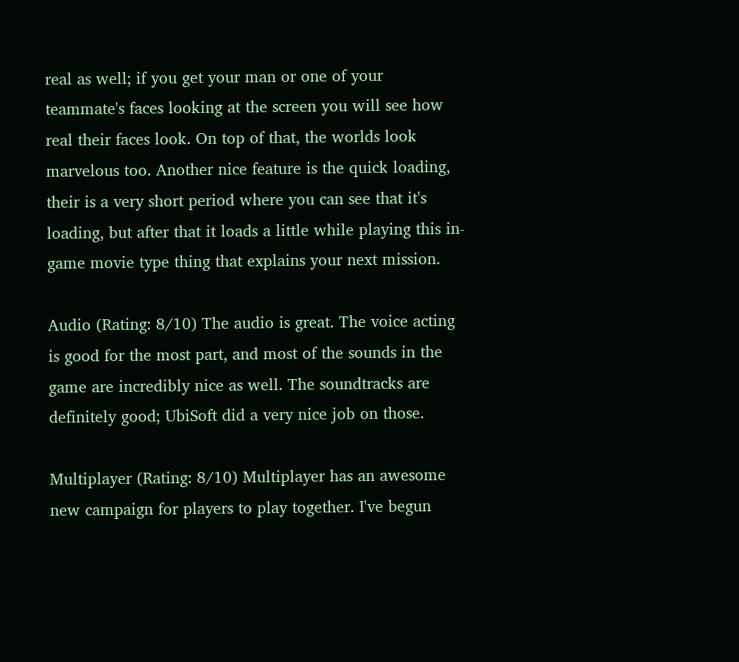real as well; if you get your man or one of your teammate's faces looking at the screen you will see how real their faces look. On top of that, the worlds look marvelous too. Another nice feature is the quick loading, their is a very short period where you can see that it's loading, but after that it loads a little while playing this in-game movie type thing that explains your next mission.

Audio (Rating: 8/10) The audio is great. The voice acting is good for the most part, and most of the sounds in the game are incredibly nice as well. The soundtracks are definitely good; UbiSoft did a very nice job on those.

Multiplayer (Rating: 8/10) Multiplayer has an awesome new campaign for players to play together. I've begun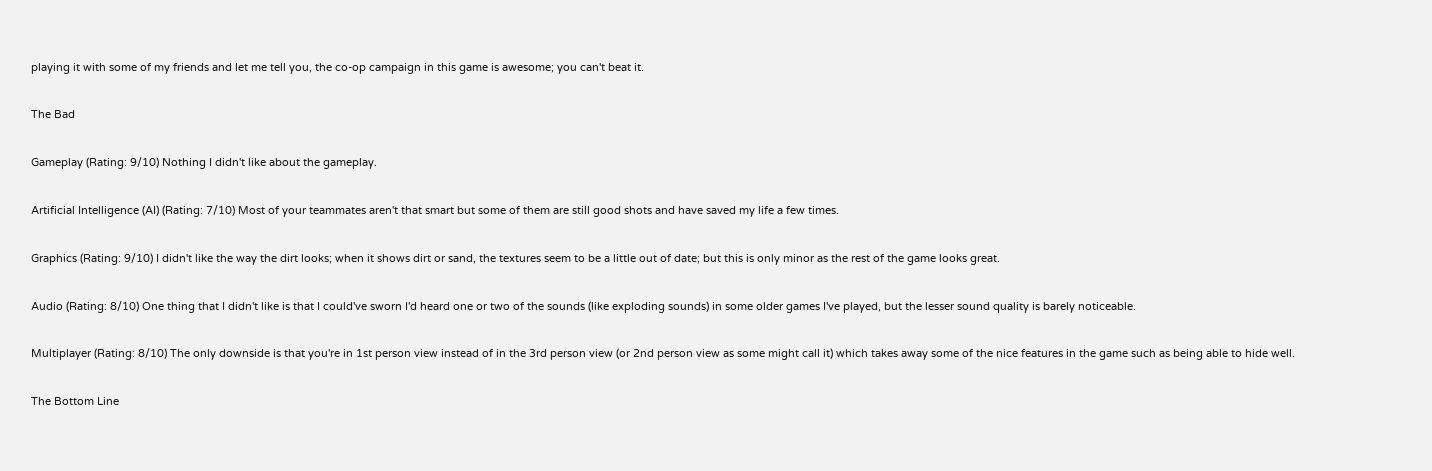playing it with some of my friends and let me tell you, the co-op campaign in this game is awesome; you can't beat it.

The Bad

Gameplay (Rating: 9/10) Nothing I didn't like about the gameplay.

Artificial Intelligence (AI) (Rating: 7/10) Most of your teammates aren't that smart but some of them are still good shots and have saved my life a few times.

Graphics (Rating: 9/10) I didn't like the way the dirt looks; when it shows dirt or sand, the textures seem to be a little out of date; but this is only minor as the rest of the game looks great.

Audio (Rating: 8/10) One thing that I didn't like is that I could've sworn I'd heard one or two of the sounds (like exploding sounds) in some older games I've played, but the lesser sound quality is barely noticeable.

Multiplayer (Rating: 8/10) The only downside is that you're in 1st person view instead of in the 3rd person view (or 2nd person view as some might call it) which takes away some of the nice features in the game such as being able to hide well.

The Bottom Line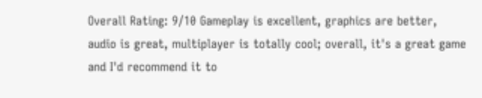Overall Rating: 9/10 Gameplay is excellent, graphics are better, audio is great, multiplayer is totally cool; overall, it's a great game and I'd recommend it to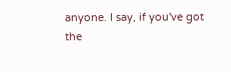anyone. I say, if you've got the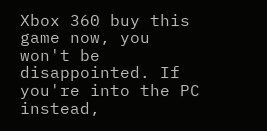Xbox 360 buy this game now, you won't be disappointed. If you're into the PC instead,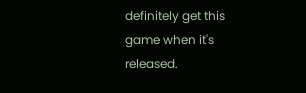definitely get this game when it's released.